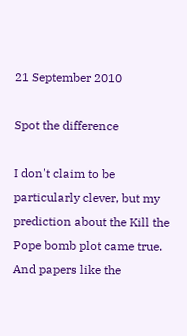21 September 2010

Spot the difference

I don't claim to be particularly clever, but my prediction about the Kill the Pope bomb plot came true. And papers like the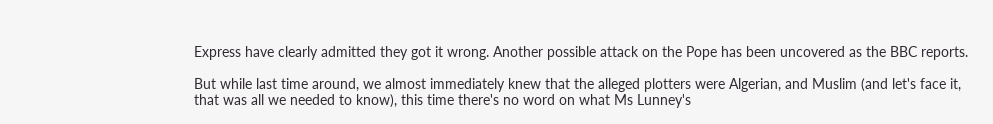Express have clearly admitted they got it wrong. Another possible attack on the Pope has been uncovered as the BBC reports.

But while last time around, we almost immediately knew that the alleged plotters were Algerian, and Muslim (and let's face it, that was all we needed to know), this time there's no word on what Ms Lunney's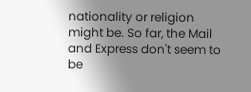nationality or religion might be. So far, the Mail and Express don't seem to be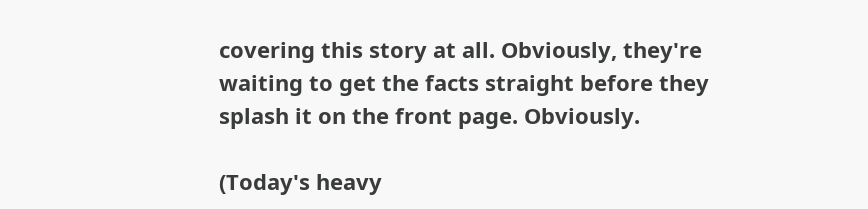covering this story at all. Obviously, they're waiting to get the facts straight before they splash it on the front page. Obviously.

(Today's heavy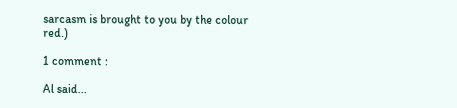sarcasm is brought to you by the colour red.)

1 comment :

Al said...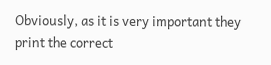Obviously, as it is very important they print the correct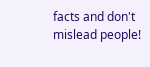facts and don't mislead people!